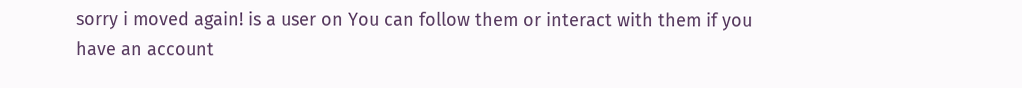sorry i moved again! is a user on You can follow them or interact with them if you have an account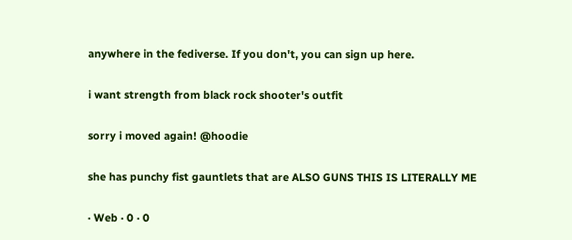anywhere in the fediverse. If you don't, you can sign up here.

i want strength from black rock shooter's outfit

sorry i moved again! @hoodie

she has punchy fist gauntlets that are ALSO GUNS THIS IS LITERALLY ME

· Web · 0 · 0